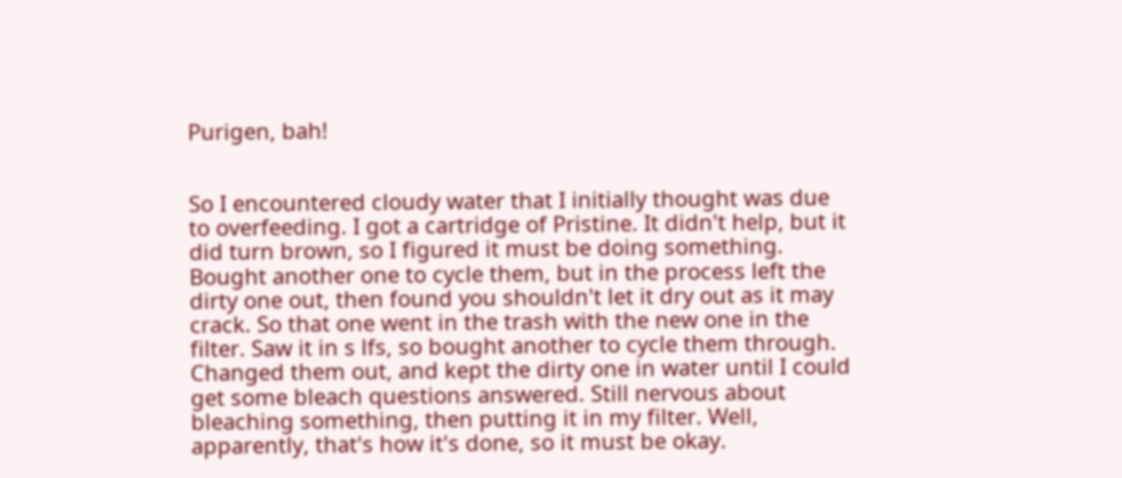Purigen, bah!


So I encountered cloudy water that I initially thought was due to overfeeding. I got a cartridge of Pristine. It didn't help, but it did turn brown, so I figured it must be doing something. Bought another one to cycle them, but in the process left the dirty one out, then found you shouldn't let it dry out as it may crack. So that one went in the trash with the new one in the filter. Saw it in s lfs, so bought another to cycle them through. Changed them out, and kept the dirty one in water until I could get some bleach questions answered. Still nervous about bleaching something, then putting it in my filter. Well, apparently, that's how it's done, so it must be okay.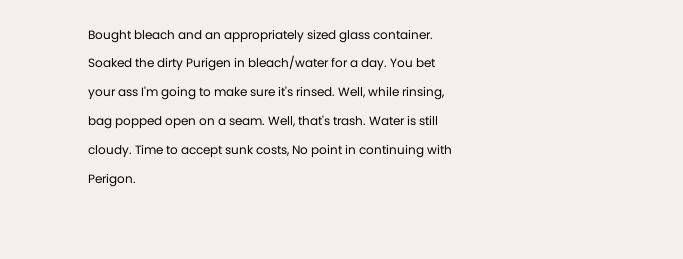Bought bleach and an appropriately sized glass container. Soaked the dirty Purigen in bleach/water for a day. You bet your ass I'm going to make sure it's rinsed. Well, while rinsing, bag popped open on a seam. Well, that's trash. Water is still cloudy. Time to accept sunk costs, No point in continuing with Perigon.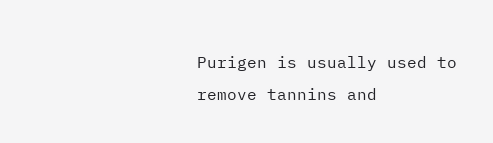Purigen is usually used to remove tannins and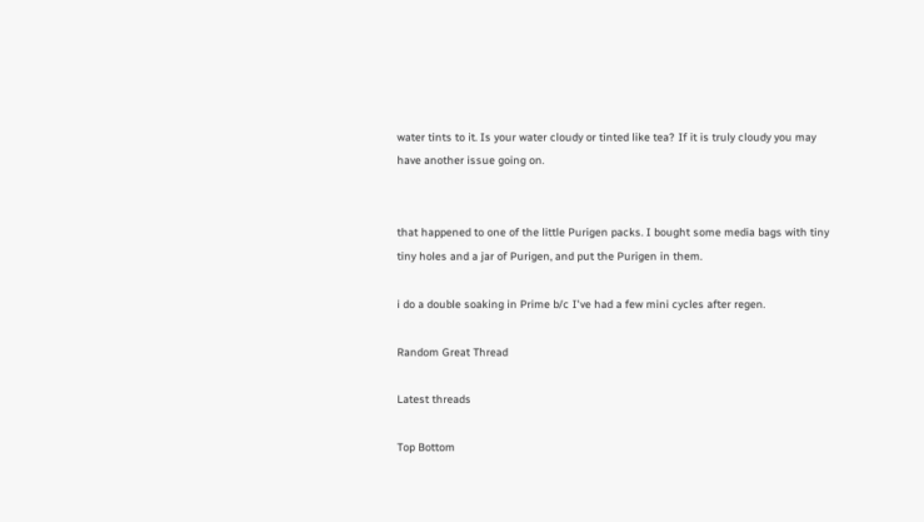water tints to it. Is your water cloudy or tinted like tea? If it is truly cloudy you may have another issue going on.


that happened to one of the little Purigen packs. I bought some media bags with tiny tiny holes and a jar of Purigen, and put the Purigen in them.

i do a double soaking in Prime b/c I've had a few mini cycles after regen.

Random Great Thread

Latest threads

Top Bottom